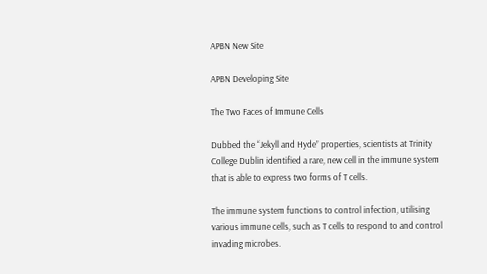APBN New Site

APBN Developing Site

The Two Faces of Immune Cells

Dubbed the “Jekyll and Hyde” properties, scientists at Trinity College Dublin identified a rare, new cell in the immune system that is able to express two forms of T cells.

The immune system functions to control infection, utilising various immune cells, such as T cells to respond to and control invading microbes.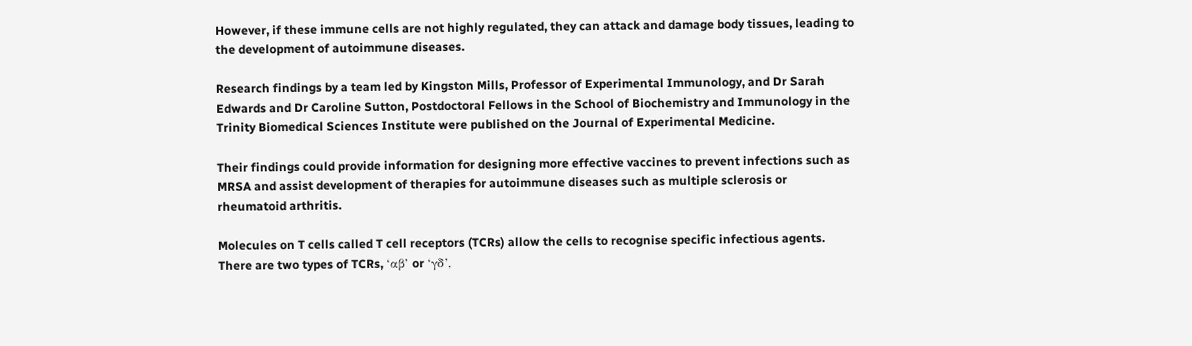However, if these immune cells are not highly regulated, they can attack and damage body tissues, leading to the development of autoimmune diseases.

Research findings by a team led by Kingston Mills, Professor of Experimental Immunology, and Dr Sarah Edwards and Dr Caroline Sutton, Postdoctoral Fellows in the School of Biochemistry and Immunology in the Trinity Biomedical Sciences Institute were published on the Journal of Experimental Medicine.

Their findings could provide information for designing more effective vaccines to prevent infections such as MRSA and assist development of therapies for autoimmune diseases such as multiple sclerosis or rheumatoid arthritis.

Molecules on T cells called T cell receptors (TCRs) allow the cells to recognise specific infectious agents. There are two types of TCRs, ‘αβ’ or ‘γδ’,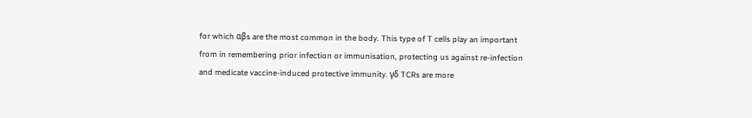for which αβs are the most common in the body. This type of T cells play an important from in remembering prior infection or immunisation, protecting us against re-infection and medicate vaccine-induced protective immunity. γδ TCRs are more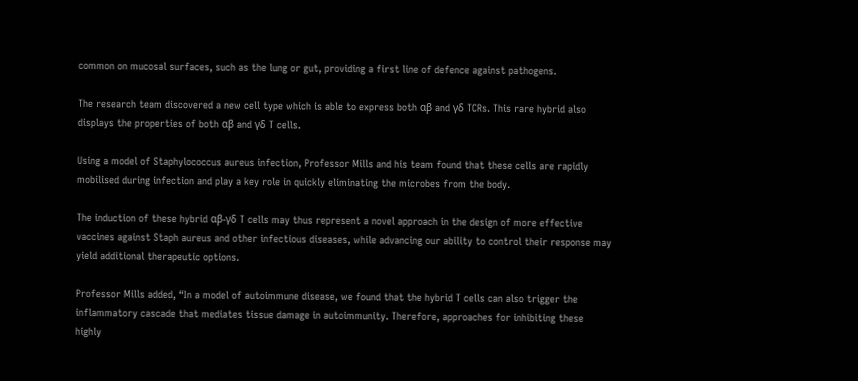common on mucosal surfaces, such as the lung or gut, providing a first line of defence against pathogens.

The research team discovered a new cell type which is able to express both αβ and γδ TCRs. This rare hybrid also displays the properties of both αβ and γδ T cells.

Using a model of Staphylococcus aureus infection, Professor Mills and his team found that these cells are rapidly mobilised during infection and play a key role in quickly eliminating the microbes from the body.

The induction of these hybrid αβ-γδ T cells may thus represent a novel approach in the design of more effective vaccines against Staph aureus and other infectious diseases, while advancing our ability to control their response may yield additional therapeutic options.

Professor Mills added, “In a model of autoimmune disease, we found that the hybrid T cells can also trigger the inflammatory cascade that mediates tissue damage in autoimmunity. Therefore, approaches for inhibiting these highly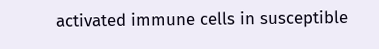activated immune cells in susceptible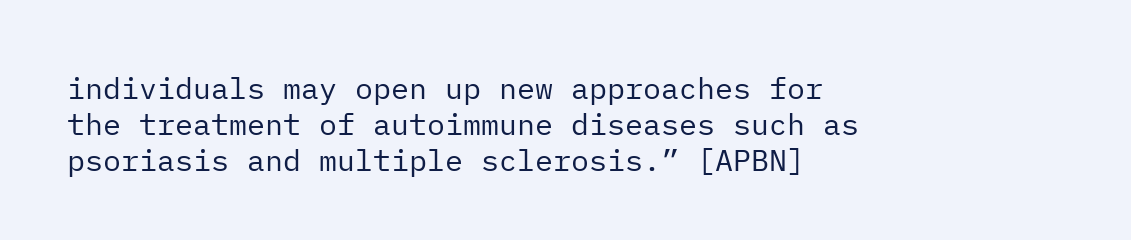individuals may open up new approaches for the treatment of autoimmune diseases such as psoriasis and multiple sclerosis.” [APBN]